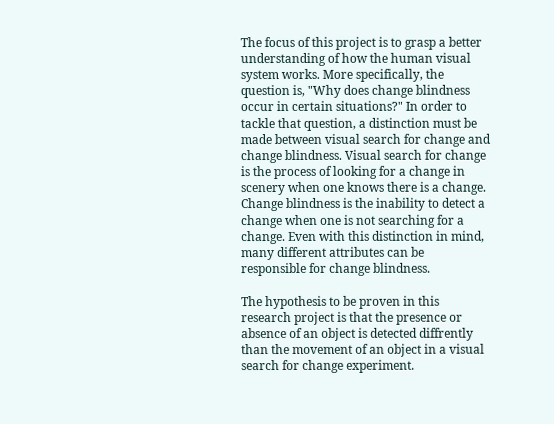The focus of this project is to grasp a better understanding of how the human visual system works. More specifically, the question is, "Why does change blindness occur in certain situations?" In order to tackle that question, a distinction must be made between visual search for change and change blindness. Visual search for change is the process of looking for a change in scenery when one knows there is a change. Change blindness is the inability to detect a change when one is not searching for a change. Even with this distinction in mind, many different attributes can be responsible for change blindness.

The hypothesis to be proven in this research project is that the presence or absence of an object is detected diffrently than the movement of an object in a visual search for change experiment.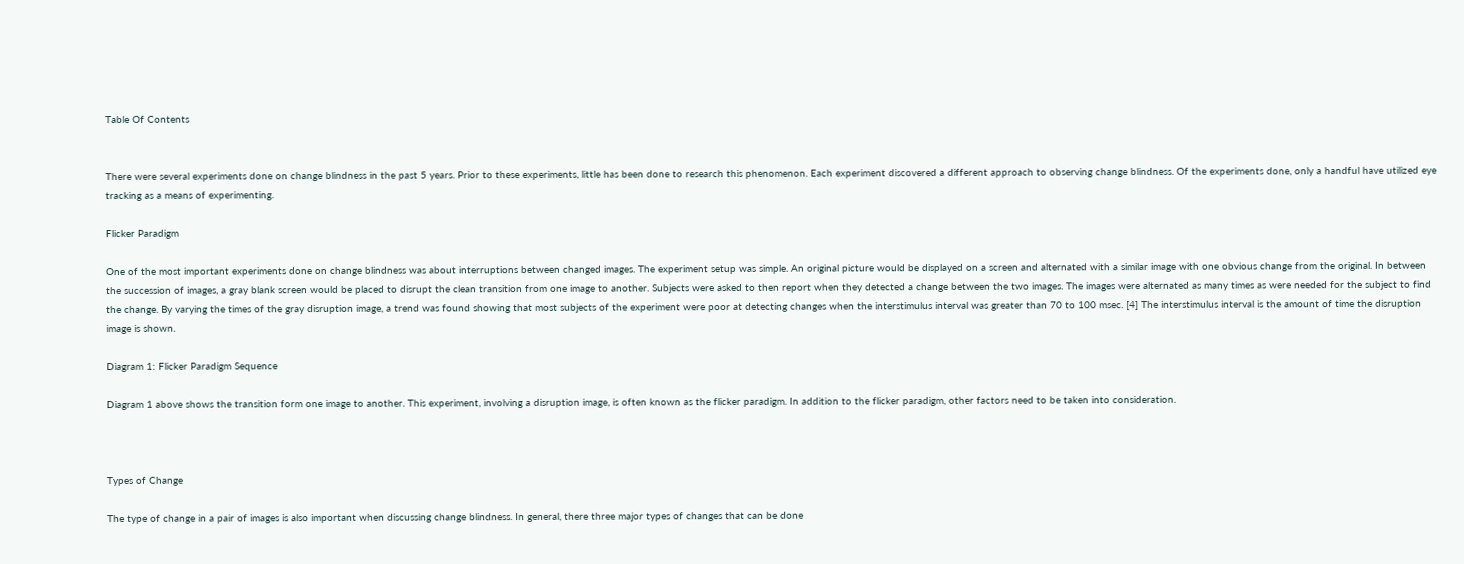Table Of Contents


There were several experiments done on change blindness in the past 5 years. Prior to these experiments, little has been done to research this phenomenon. Each experiment discovered a different approach to observing change blindness. Of the experiments done, only a handful have utilized eye tracking as a means of experimenting.

Flicker Paradigm

One of the most important experiments done on change blindness was about interruptions between changed images. The experiment setup was simple. An original picture would be displayed on a screen and alternated with a similar image with one obvious change from the original. In between the succession of images, a gray blank screen would be placed to disrupt the clean transition from one image to another. Subjects were asked to then report when they detected a change between the two images. The images were alternated as many times as were needed for the subject to find the change. By varying the times of the gray disruption image, a trend was found showing that most subjects of the experiment were poor at detecting changes when the interstimulus interval was greater than 70 to 100 msec. [4] The interstimulus interval is the amount of time the disruption image is shown.

Diagram 1: Flicker Paradigm Sequence

Diagram 1 above shows the transition form one image to another. This experiment, involving a disruption image, is often known as the flicker paradigm. In addition to the flicker paradigm, other factors need to be taken into consideration.



Types of Change

The type of change in a pair of images is also important when discussing change blindness. In general, there three major types of changes that can be done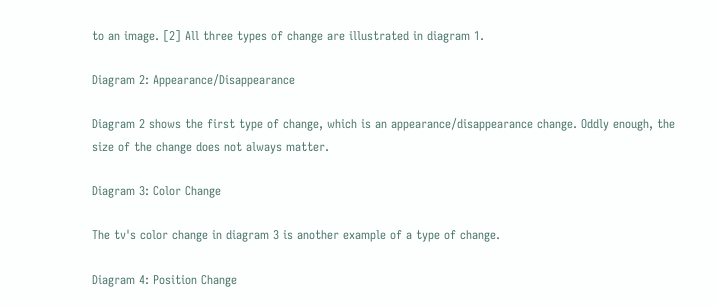to an image. [2] All three types of change are illustrated in diagram 1.

Diagram 2: Appearance/Disappearance

Diagram 2 shows the first type of change, which is an appearance/disappearance change. Oddly enough, the size of the change does not always matter.

Diagram 3: Color Change

The tv's color change in diagram 3 is another example of a type of change.

Diagram 4: Position Change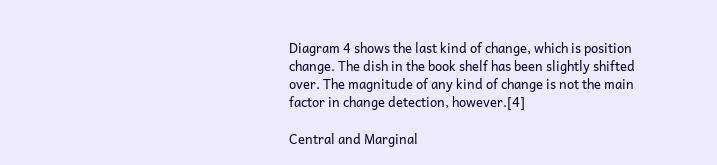Diagram 4 shows the last kind of change, which is position change. The dish in the book shelf has been slightly shifted over. The magnitude of any kind of change is not the main factor in change detection, however.[4]

Central and Marginal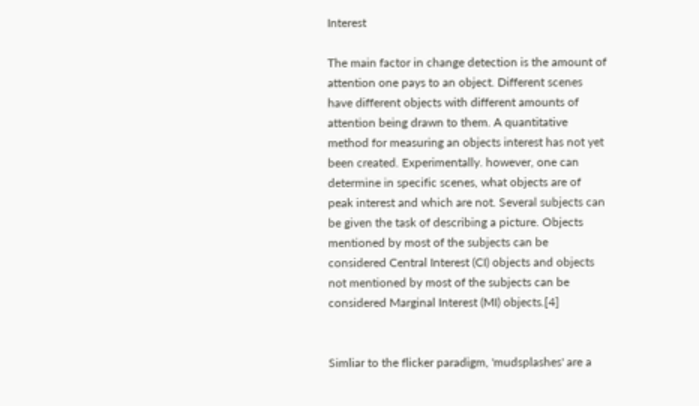Interest

The main factor in change detection is the amount of attention one pays to an object. Different scenes have different objects with different amounts of attention being drawn to them. A quantitative method for measuring an objects interest has not yet been created. Experimentally. however, one can determine in specific scenes, what objects are of peak interest and which are not. Several subjects can be given the task of describing a picture. Objects mentioned by most of the subjects can be considered Central Interest (CI) objects and objects not mentioned by most of the subjects can be considered Marginal Interest (MI) objects.[4]


Simliar to the flicker paradigm, 'mudsplashes' are a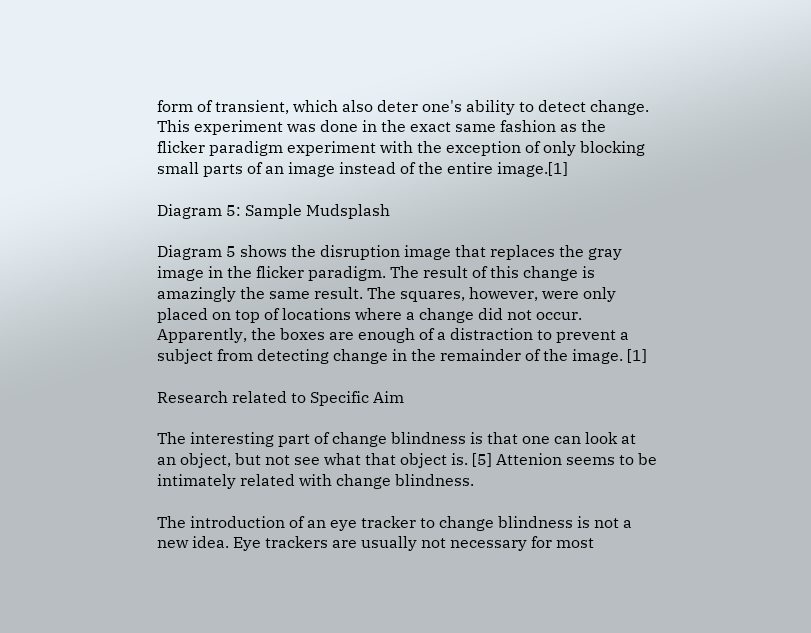form of transient, which also deter one's ability to detect change. This experiment was done in the exact same fashion as the flicker paradigm experiment with the exception of only blocking small parts of an image instead of the entire image.[1]

Diagram 5: Sample Mudsplash

Diagram 5 shows the disruption image that replaces the gray image in the flicker paradigm. The result of this change is amazingly the same result. The squares, however, were only placed on top of locations where a change did not occur. Apparently, the boxes are enough of a distraction to prevent a subject from detecting change in the remainder of the image. [1]

Research related to Specific Aim

The interesting part of change blindness is that one can look at an object, but not see what that object is. [5] Attenion seems to be intimately related with change blindness.

The introduction of an eye tracker to change blindness is not a new idea. Eye trackers are usually not necessary for most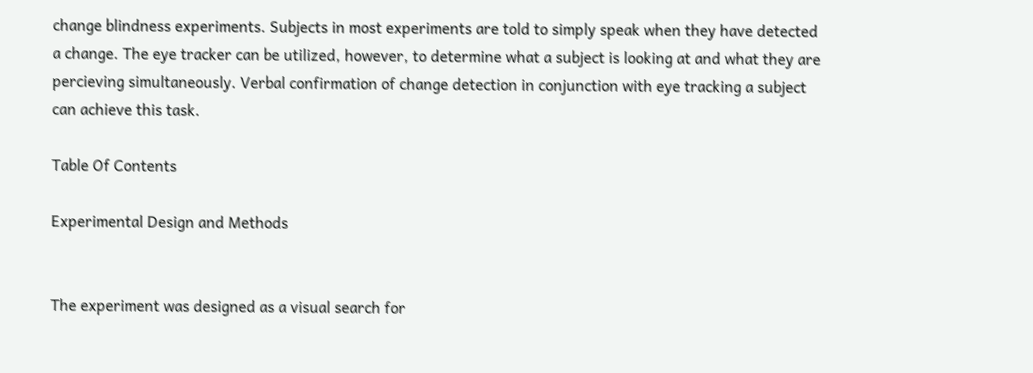change blindness experiments. Subjects in most experiments are told to simply speak when they have detected a change. The eye tracker can be utilized, however, to determine what a subject is looking at and what they are percieving simultaneously. Verbal confirmation of change detection in conjunction with eye tracking a subject can achieve this task.

Table Of Contents

Experimental Design and Methods


The experiment was designed as a visual search for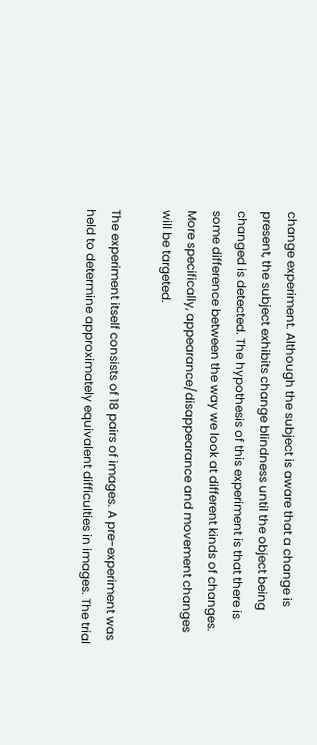change experiment. Although the subject is aware that a change is present, the subject exhibits change blindness until the object being changed is detected. The hypothesis of this experiment is that there is some difference between the way we look at different kinds of changes. More specifically, appearance/disappearance and movement changes will be targeted.

The experiment itself consists of 18 pairs of images. A pre-experiment was held to determine approximately equivalent difficulties in images. The trial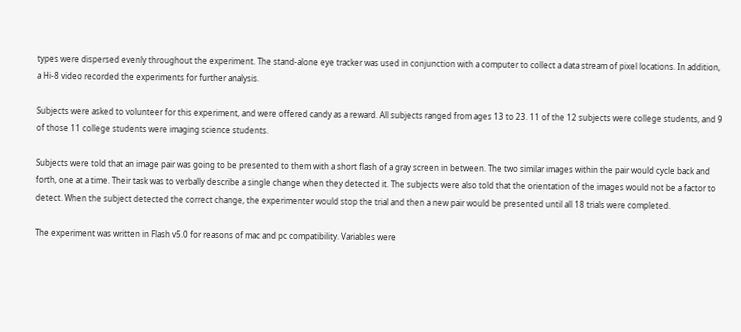types were dispersed evenly throughout the experiment. The stand-alone eye tracker was used in conjunction with a computer to collect a data stream of pixel locations. In addition, a Hi-8 video recorded the experiments for further analysis.

Subjects were asked to volunteer for this experiment, and were offered candy as a reward. All subjects ranged from ages 13 to 23. 11 of the 12 subjects were college students, and 9 of those 11 college students were imaging science students.

Subjects were told that an image pair was going to be presented to them with a short flash of a gray screen in between. The two similar images within the pair would cycle back and forth, one at a time. Their task was to verbally describe a single change when they detected it. The subjects were also told that the orientation of the images would not be a factor to detect. When the subject detected the correct change, the experimenter would stop the trial and then a new pair would be presented until all 18 trials were completed.

The experiment was written in Flash v5.0 for reasons of mac and pc compatibility. Variables were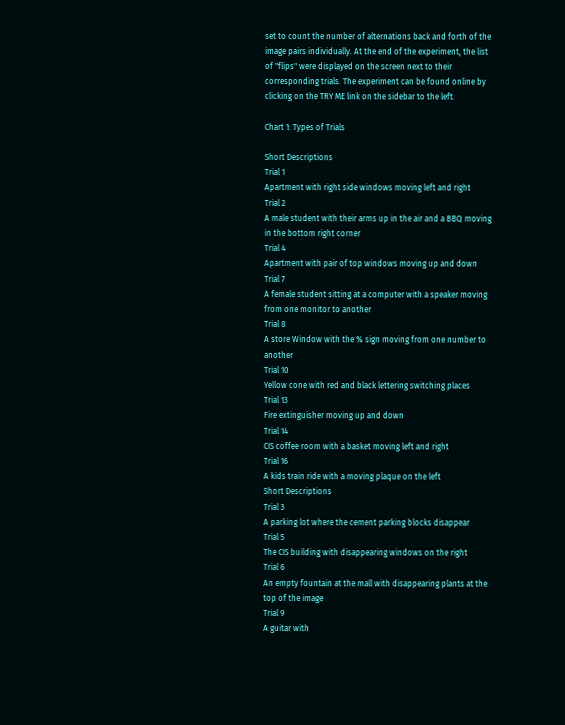set to count the number of alternations back and forth of the image pairs individually. At the end of the experiment, the list of "flips" were displayed on the screen next to their corresponding trials. The experiment can be found online by clicking on the TRY ME link on the sidebar to the left.

Chart 1: Types of Trials

Short Descriptions
Trial 1
Apartment with right side windows moving left and right
Trial 2
A male student with their arms up in the air and a BBQ moving in the bottom right corner
Trial 4
Apartment with pair of top windows moving up and down
Trial 7
A female student sitting at a computer with a speaker moving from one monitor to another
Trial 8
A store Window with the % sign moving from one number to another
Trial 10
Yellow cone with red and black lettering switching places
Trial 13
Fire extinguisher moving up and down
Trial 14
CIS coffee room with a basket moving left and right
Trial 16
A kids train ride with a moving plaque on the left
Short Descriptions
Trial 3
A parking lot where the cement parking blocks disappear
Trial 5
The CIS building with disappearing windows on the right
Trial 6
An empty fountain at the mall with disappearing plants at the top of the image
Trial 9
A guitar with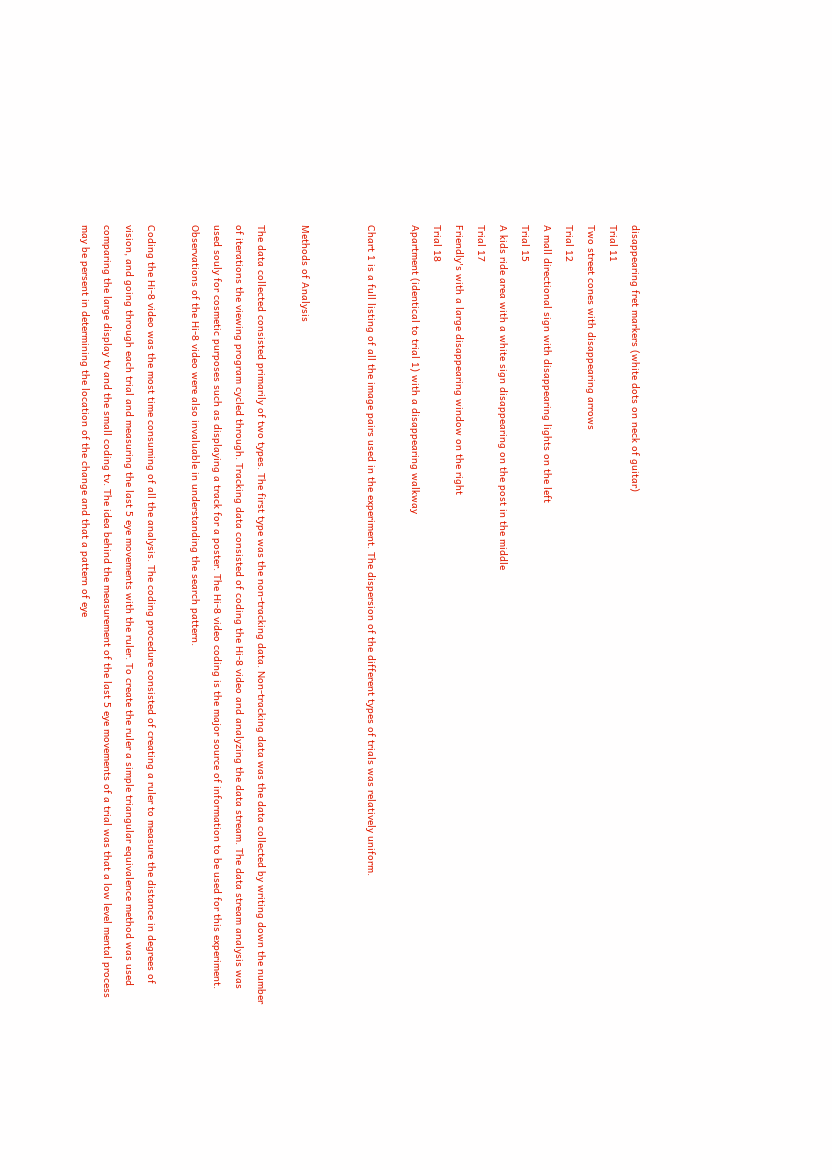disappearing fret markers (white dots on neck of guitar)
Trial 11
Two street cones with disappearing arrows
Trial 12
A mall directional sign with disappearing lights on the left
Trial 15
A kids ride area with a white sign disappearing on the post in the middle
Trial 17
Friendly's with a large disappearing window on the right
Trial 18
Apartment (identical to trial 1) with a disappearing walkway

Chart 1 is a full listing of all the image pairs used in the experiment. The dispersion of the different types of trials was relatively uniform.


Methods of Analysis

The data collected consisted primarily of two types. The first type was the non-tracking data. Non-tracking data was the data collected by writing down the number of iterations the viewing program cycled through. Tracking data consisted of coding the Hi-8 video and analyzing the data stream. The data stream analysis was used souly for cosmetic purposes such as displaying a track for a poster. The Hi-8 video coding is the major source of information to be used for this experiment. Observations of the Hi-8 video were also invaluable in understanding the search pattern.

Coding the Hi-8 video was the most time consuming of all the analysis. The coding procedure consisted of creating a ruler to measure the distance in degrees of vision, and going through each trial and measuring the last 5 eye movements with the ruler. To create the ruler a simple triangular equivalence method was used comparing the large display tv and the small coding tv. The idea behind the measurement of the last 5 eye movements of a trial was that a low level mental process may be persent in determining the location of the change and that a pattern of eye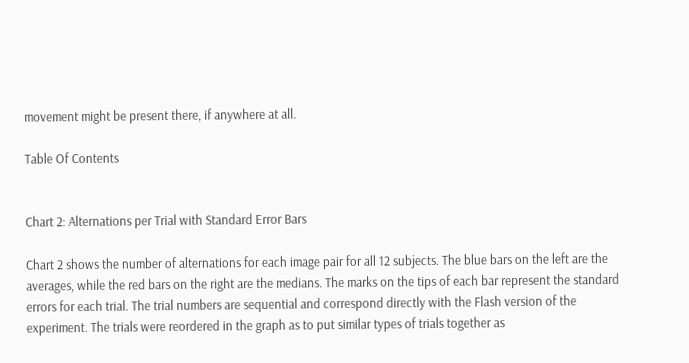movement might be present there, if anywhere at all.

Table Of Contents


Chart 2: Alternations per Trial with Standard Error Bars

Chart 2 shows the number of alternations for each image pair for all 12 subjects. The blue bars on the left are the averages, while the red bars on the right are the medians. The marks on the tips of each bar represent the standard errors for each trial. The trial numbers are sequential and correspond directly with the Flash version of the experiment. The trials were reordered in the graph as to put similar types of trials together as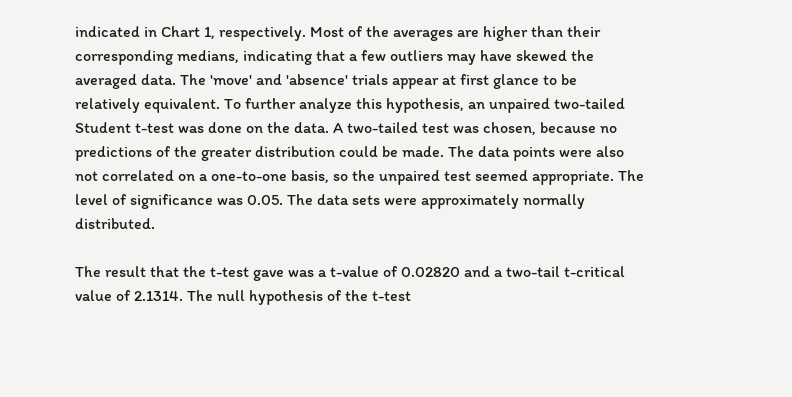indicated in Chart 1, respectively. Most of the averages are higher than their corresponding medians, indicating that a few outliers may have skewed the averaged data. The 'move' and 'absence' trials appear at first glance to be relatively equivalent. To further analyze this hypothesis, an unpaired two-tailed Student t-test was done on the data. A two-tailed test was chosen, because no predictions of the greater distribution could be made. The data points were also not correlated on a one-to-one basis, so the unpaired test seemed appropriate. The level of significance was 0.05. The data sets were approximately normally distributed.

The result that the t-test gave was a t-value of 0.02820 and a two-tail t-critical value of 2.1314. The null hypothesis of the t-test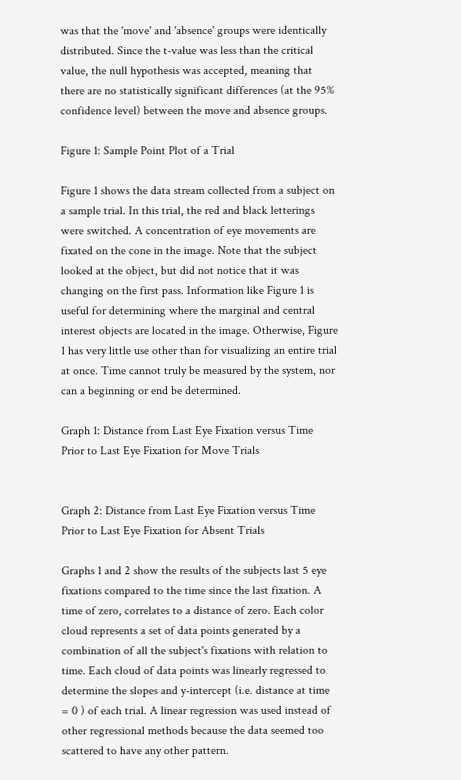was that the 'move' and 'absence' groups were identically distributed. Since the t-value was less than the critical value, the null hypothesis was accepted, meaning that there are no statistically significant differences (at the 95% confidence level) between the move and absence groups.

Figure 1: Sample Point Plot of a Trial

Figure 1 shows the data stream collected from a subject on a sample trial. In this trial, the red and black letterings were switched. A concentration of eye movements are fixated on the cone in the image. Note that the subject looked at the object, but did not notice that it was changing on the first pass. Information like Figure 1 is useful for determining where the marginal and central interest objects are located in the image. Otherwise, Figure 1 has very little use other than for visualizing an entire trial at once. Time cannot truly be measured by the system, nor can a beginning or end be determined.

Graph 1: Distance from Last Eye Fixation versus Time Prior to Last Eye Fixation for Move Trials


Graph 2: Distance from Last Eye Fixation versus Time Prior to Last Eye Fixation for Absent Trials

Graphs 1 and 2 show the results of the subjects last 5 eye fixations compared to the time since the last fixation. A time of zero, correlates to a distance of zero. Each color cloud represents a set of data points generated by a combination of all the subject's fixations with relation to time. Each cloud of data points was linearly regressed to determine the slopes and y-intercept (i.e. distance at time = 0 ) of each trial. A linear regression was used instead of other regressional methods because the data seemed too scattered to have any other pattern.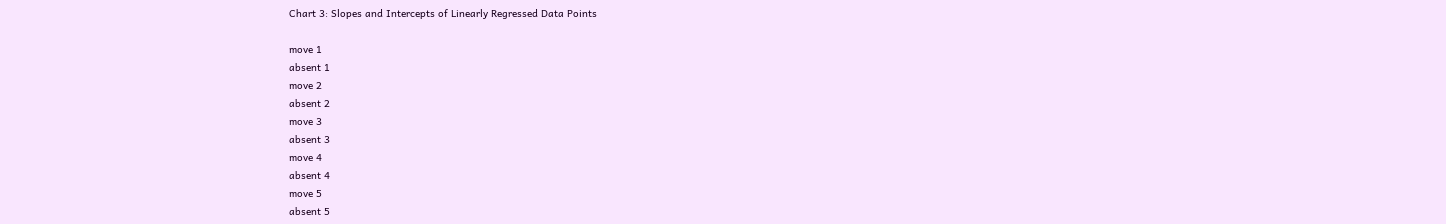Chart 3: Slopes and Intercepts of Linearly Regressed Data Points

move 1
absent 1
move 2
absent 2
move 3
absent 3
move 4
absent 4
move 5
absent 5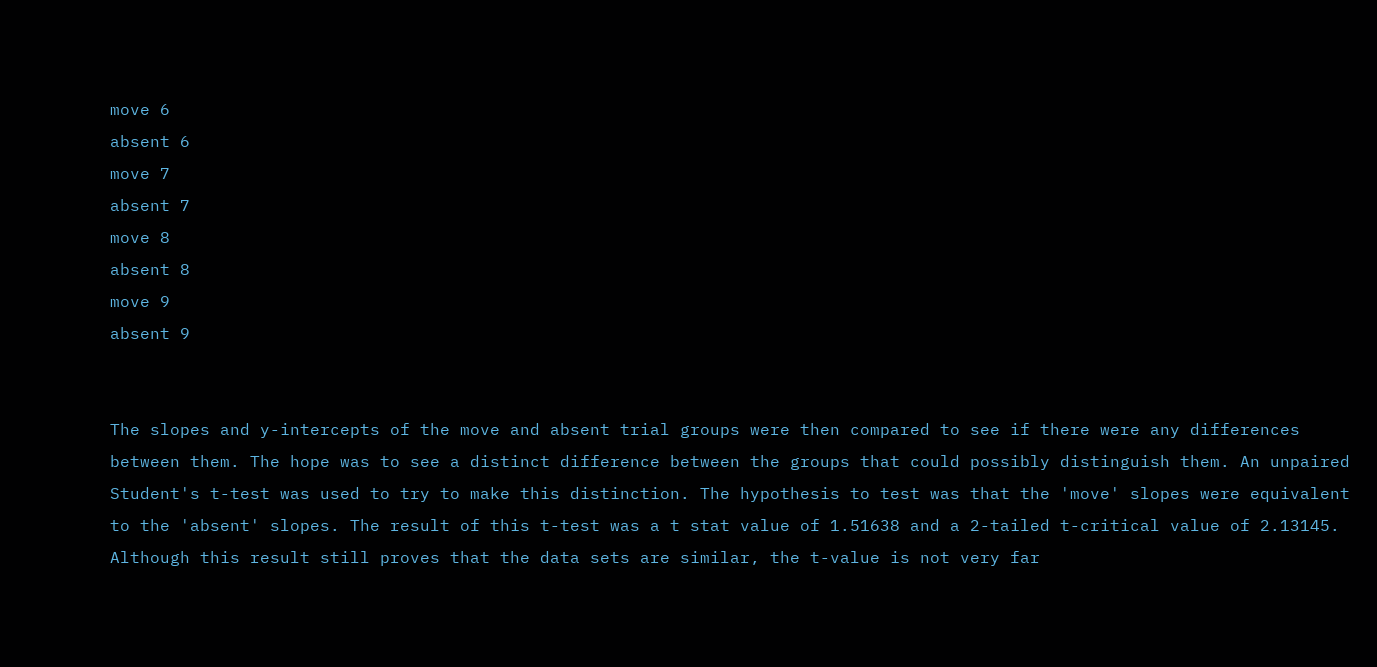move 6
absent 6
move 7
absent 7
move 8
absent 8
move 9
absent 9


The slopes and y-intercepts of the move and absent trial groups were then compared to see if there were any differences between them. The hope was to see a distinct difference between the groups that could possibly distinguish them. An unpaired Student's t-test was used to try to make this distinction. The hypothesis to test was that the 'move' slopes were equivalent to the 'absent' slopes. The result of this t-test was a t stat value of 1.51638 and a 2-tailed t-critical value of 2.13145. Although this result still proves that the data sets are similar, the t-value is not very far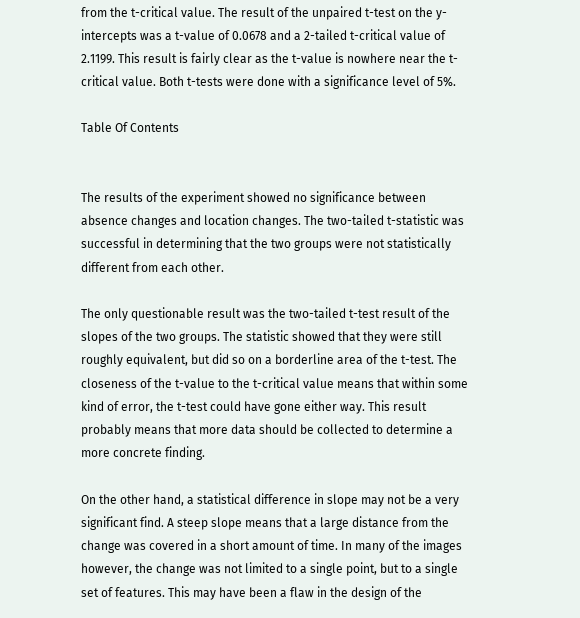from the t-critical value. The result of the unpaired t-test on the y-intercepts was a t-value of 0.0678 and a 2-tailed t-critical value of 2.1199. This result is fairly clear as the t-value is nowhere near the t-critical value. Both t-tests were done with a significance level of 5%.

Table Of Contents


The results of the experiment showed no significance between absence changes and location changes. The two-tailed t-statistic was successful in determining that the two groups were not statistically different from each other.

The only questionable result was the two-tailed t-test result of the slopes of the two groups. The statistic showed that they were still roughly equivalent, but did so on a borderline area of the t-test. The closeness of the t-value to the t-critical value means that within some kind of error, the t-test could have gone either way. This result probably means that more data should be collected to determine a more concrete finding.

On the other hand, a statistical difference in slope may not be a very significant find. A steep slope means that a large distance from the change was covered in a short amount of time. In many of the images however, the change was not limited to a single point, but to a single set of features. This may have been a flaw in the design of the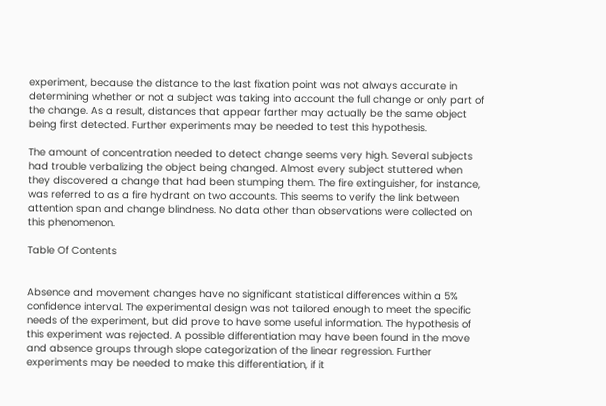experiment, because the distance to the last fixation point was not always accurate in determining whether or not a subject was taking into account the full change or only part of the change. As a result, distances that appear farther may actually be the same object being first detected. Further experiments may be needed to test this hypothesis.

The amount of concentration needed to detect change seems very high. Several subjects had trouble verbalizing the object being changed. Almost every subject stuttered when they discovered a change that had been stumping them. The fire extinguisher, for instance, was referred to as a fire hydrant on two accounts. This seems to verify the link between attention span and change blindness. No data other than observations were collected on this phenomenon.

Table Of Contents


Absence and movement changes have no significant statistical differences within a 5% confidence interval. The experimental design was not tailored enough to meet the specific needs of the experiment, but did prove to have some useful information. The hypothesis of this experiment was rejected. A possible differentiation may have been found in the move and absence groups through slope categorization of the linear regression. Further experiments may be needed to make this differentiation, if it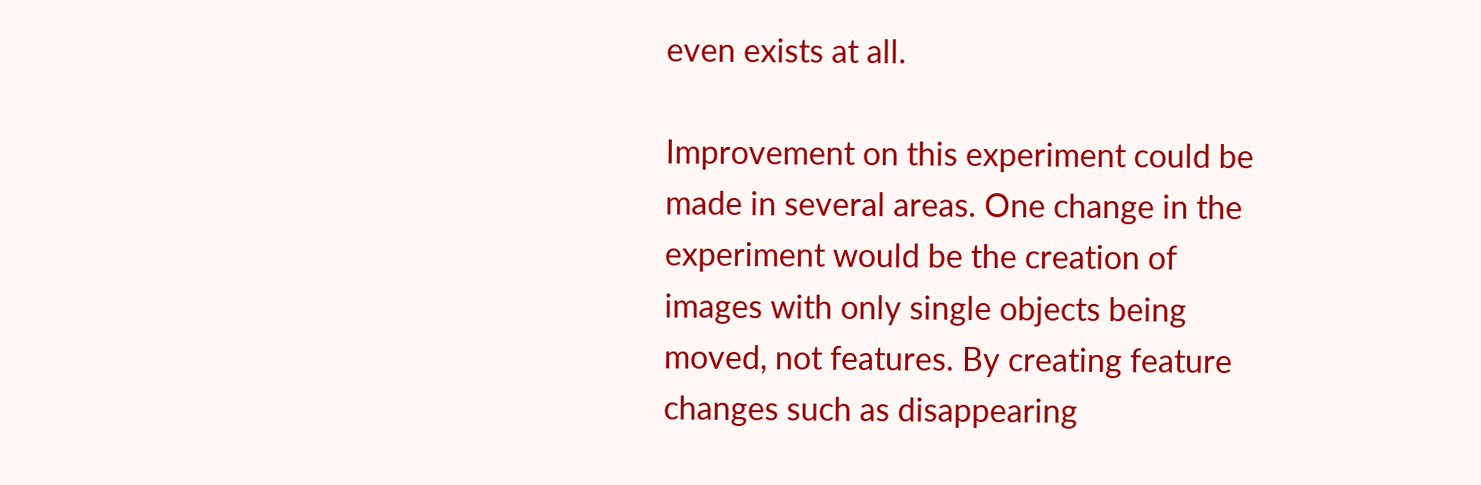even exists at all.

Improvement on this experiment could be made in several areas. One change in the experiment would be the creation of images with only single objects being moved, not features. By creating feature changes such as disappearing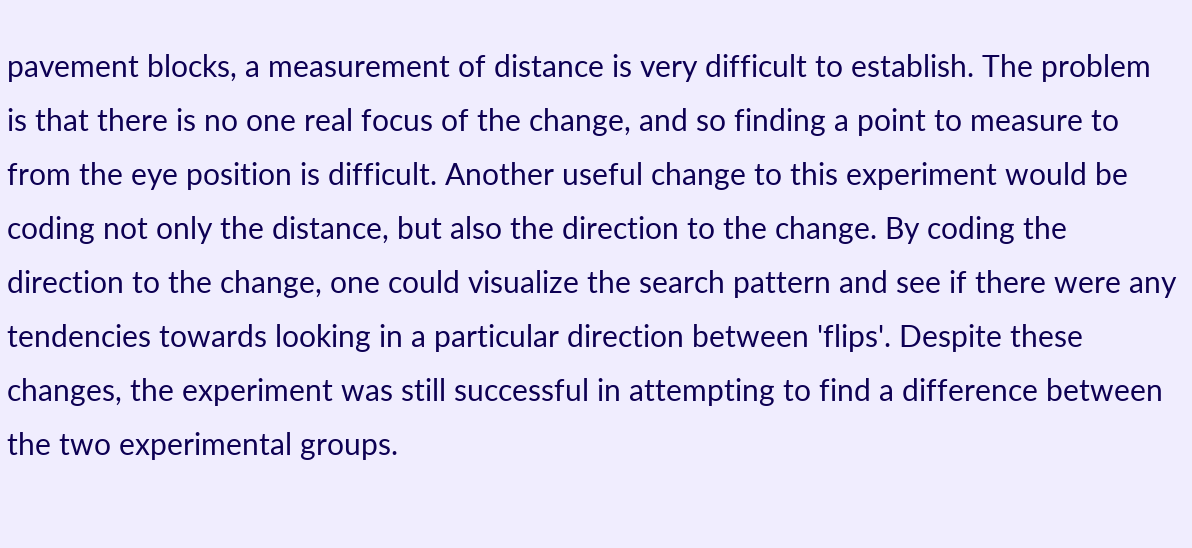pavement blocks, a measurement of distance is very difficult to establish. The problem is that there is no one real focus of the change, and so finding a point to measure to from the eye position is difficult. Another useful change to this experiment would be coding not only the distance, but also the direction to the change. By coding the direction to the change, one could visualize the search pattern and see if there were any tendencies towards looking in a particular direction between 'flips'. Despite these changes, the experiment was still successful in attempting to find a difference between the two experimental groups.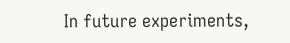In future experiments,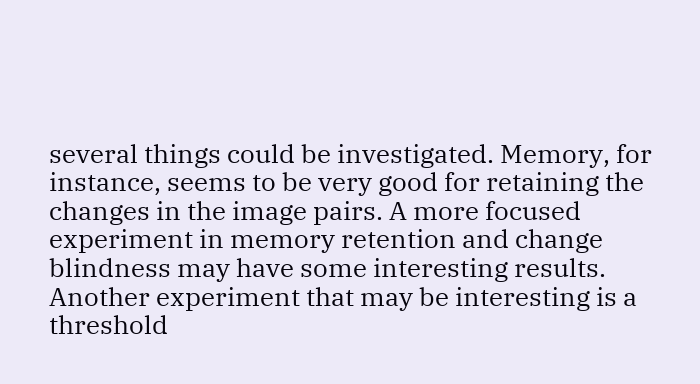several things could be investigated. Memory, for instance, seems to be very good for retaining the changes in the image pairs. A more focused experiment in memory retention and change blindness may have some interesting results. Another experiment that may be interesting is a threshold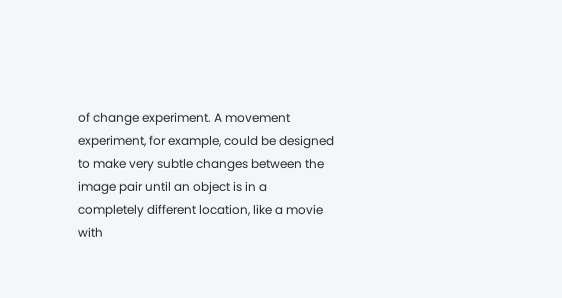of change experiment. A movement experiment, for example, could be designed to make very subtle changes between the image pair until an object is in a completely different location, like a movie with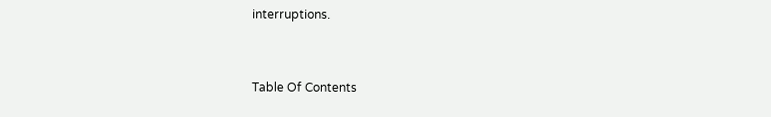interruptions.


Table Of Contents